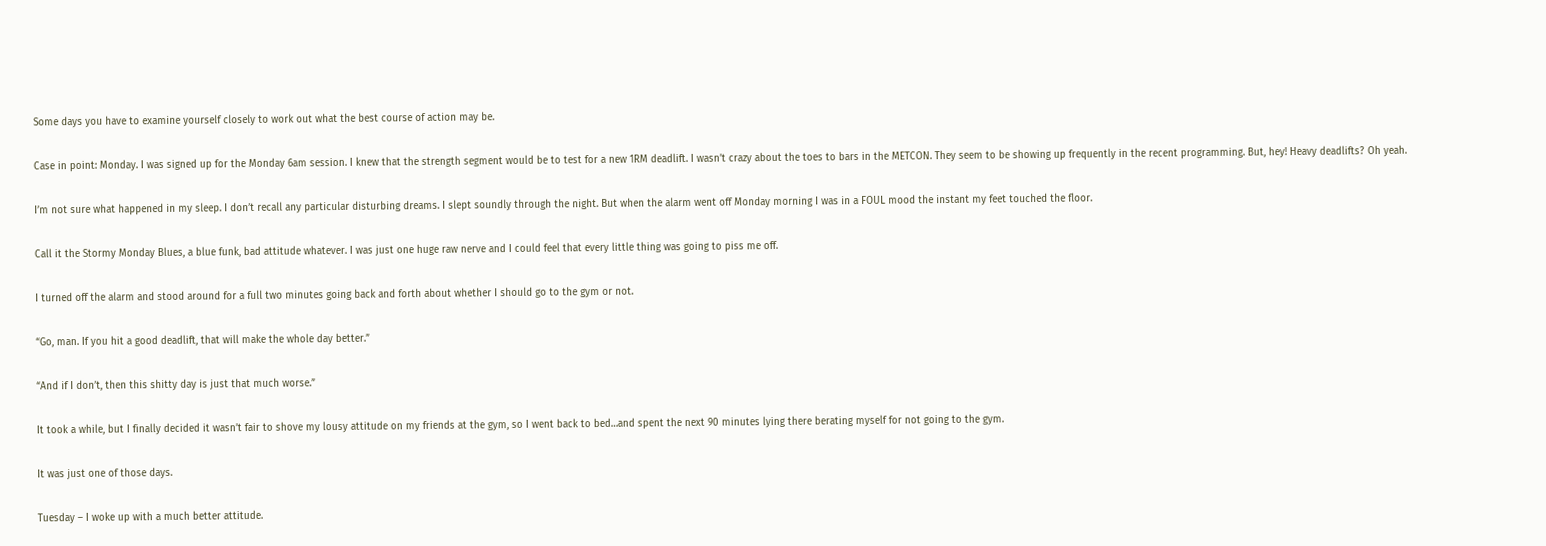Some days you have to examine yourself closely to work out what the best course of action may be.

Case in point: Monday. I was signed up for the Monday 6am session. I knew that the strength segment would be to test for a new 1RM deadlift. I wasn’t crazy about the toes to bars in the METCON. They seem to be showing up frequently in the recent programming. But, hey! Heavy deadlifts? Oh yeah.

I’m not sure what happened in my sleep. I don’t recall any particular disturbing dreams. I slept soundly through the night. But when the alarm went off Monday morning I was in a FOUL mood the instant my feet touched the floor.

Call it the Stormy Monday Blues, a blue funk, bad attitude whatever. I was just one huge raw nerve and I could feel that every little thing was going to piss me off.

I turned off the alarm and stood around for a full two minutes going back and forth about whether I should go to the gym or not.

“Go, man. If you hit a good deadlift, that will make the whole day better.”

“And if I don’t, then this shitty day is just that much worse.”

It took a while, but I finally decided it wasn’t fair to shove my lousy attitude on my friends at the gym, so I went back to bed…and spent the next 90 minutes lying there berating myself for not going to the gym.

It was just one of those days.

Tuesday – I woke up with a much better attitude.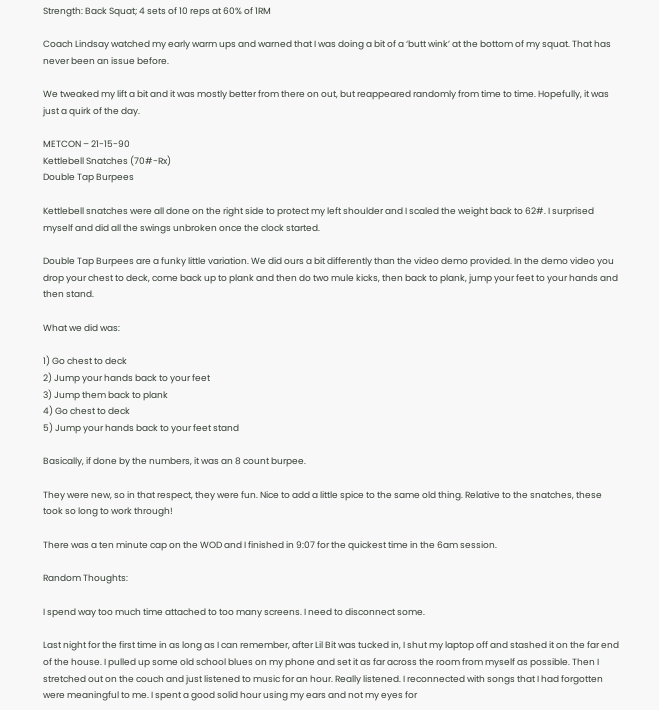Strength: Back Squat; 4 sets of 10 reps at 60% of 1RM

Coach Lindsay watched my early warm ups and warned that I was doing a bit of a ‘butt wink’ at the bottom of my squat. That has never been an issue before.

We tweaked my lift a bit and it was mostly better from there on out, but reappeared randomly from time to time. Hopefully, it was just a quirk of the day.

METCON – 21-15-90
Kettlebell Snatches (70#-Rx)
Double Tap Burpees

Kettlebell snatches were all done on the right side to protect my left shoulder and I scaled the weight back to 62#. I surprised myself and did all the swings unbroken once the clock started.

Double Tap Burpees are a funky little variation. We did ours a bit differently than the video demo provided. In the demo video you drop your chest to deck, come back up to plank and then do two mule kicks, then back to plank, jump your feet to your hands and then stand.

What we did was:

1) Go chest to deck
2) Jump your hands back to your feet
3) Jump them back to plank
4) Go chest to deck
5) Jump your hands back to your feet stand

Basically, if done by the numbers, it was an 8 count burpee.

They were new, so in that respect, they were fun. Nice to add a little spice to the same old thing. Relative to the snatches, these took so long to work through!

There was a ten minute cap on the WOD and I finished in 9:07 for the quickest time in the 6am session.

Random Thoughts:

I spend way too much time attached to too many screens. I need to disconnect some.

Last night for the first time in as long as I can remember, after Lil Bit was tucked in, I shut my laptop off and stashed it on the far end of the house. I pulled up some old school blues on my phone and set it as far across the room from myself as possible. Then I stretched out on the couch and just listened to music for an hour. Really listened. I reconnected with songs that I had forgotten were meaningful to me. I spent a good solid hour using my ears and not my eyes for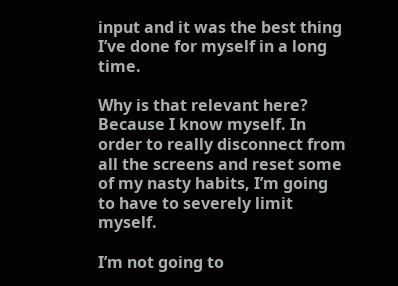input and it was the best thing I’ve done for myself in a long time.

Why is that relevant here? Because I know myself. In order to really disconnect from all the screens and reset some of my nasty habits, I’m going to have to severely limit myself.

I’m not going to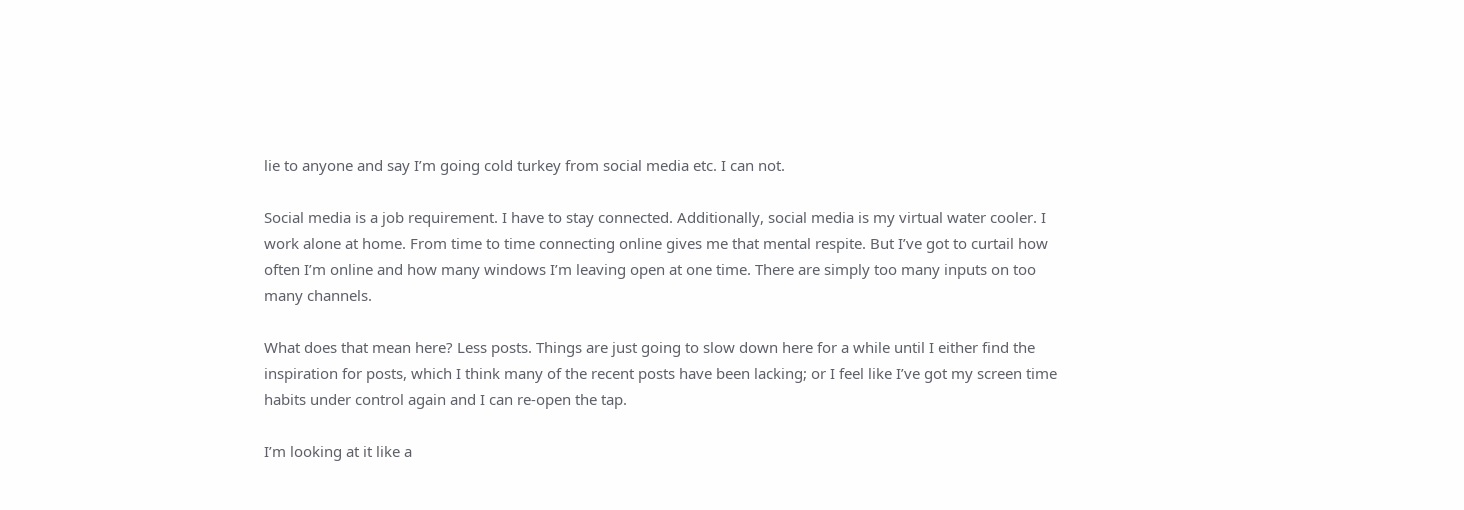lie to anyone and say I’m going cold turkey from social media etc. I can not.

Social media is a job requirement. I have to stay connected. Additionally, social media is my virtual water cooler. I work alone at home. From time to time connecting online gives me that mental respite. But I’ve got to curtail how often I’m online and how many windows I’m leaving open at one time. There are simply too many inputs on too many channels.

What does that mean here? Less posts. Things are just going to slow down here for a while until I either find the inspiration for posts, which I think many of the recent posts have been lacking; or I feel like I’ve got my screen time habits under control again and I can re-open the tap.

I’m looking at it like a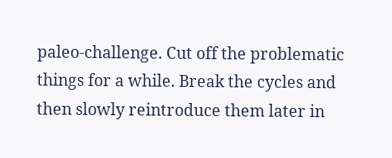paleo-challenge. Cut off the problematic things for a while. Break the cycles and then slowly reintroduce them later in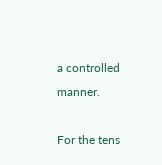a controlled manner.

For the tens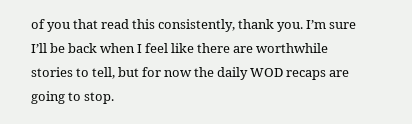of you that read this consistently, thank you. I’m sure I’ll be back when I feel like there are worthwhile stories to tell, but for now the daily WOD recaps are going to stop.